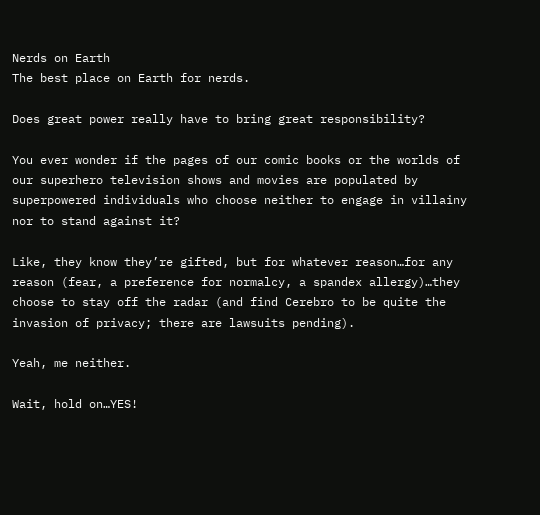Nerds on Earth
The best place on Earth for nerds.

Does great power really have to bring great responsibility?

You ever wonder if the pages of our comic books or the worlds of our superhero television shows and movies are populated by superpowered individuals who choose neither to engage in villainy nor to stand against it?

Like, they know they’re gifted, but for whatever reason…for any reason (fear, a preference for normalcy, a spandex allergy)…they choose to stay off the radar (and find Cerebro to be quite the invasion of privacy; there are lawsuits pending).

Yeah, me neither.

Wait, hold on…YES!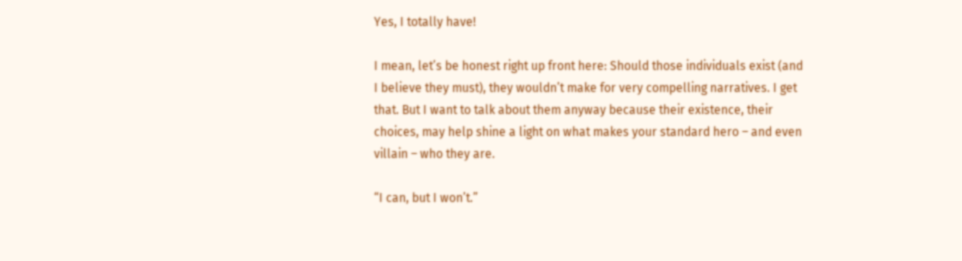Yes, I totally have!

I mean, let’s be honest right up front here: Should those individuals exist (and I believe they must), they wouldn’t make for very compelling narratives. I get that. But I want to talk about them anyway because their existence, their choices, may help shine a light on what makes your standard hero – and even villain – who they are.

“I can, but I won’t.”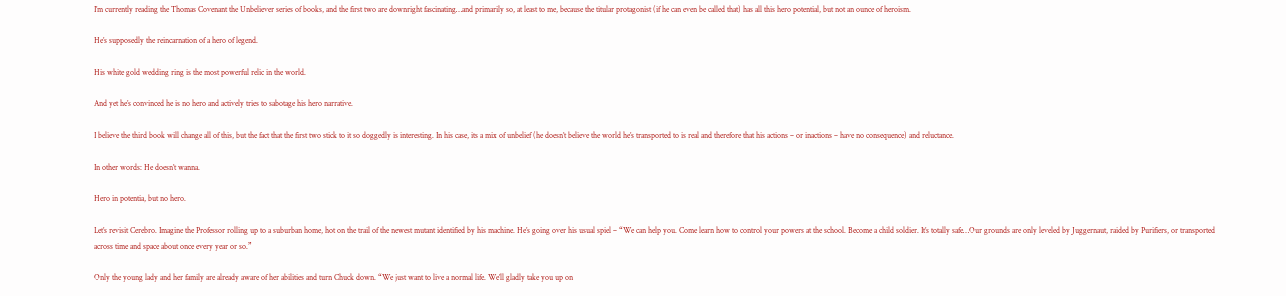I’m currently reading the Thomas Covenant the Unbeliever series of books, and the first two are downright fascinating…and primarily so, at least to me, because the titular protagonist (if he can even be called that) has all this hero potential, but not an ounce of heroism.

He’s supposedly the reincarnation of a hero of legend.

His white gold wedding ring is the most powerful relic in the world.

And yet he’s convinced he is no hero and actively tries to sabotage his hero narrative.

I believe the third book will change all of this, but the fact that the first two stick to it so doggedly is interesting. In his case, its a mix of unbelief (he doesn’t believe the world he’s transported to is real and therefore that his actions – or inactions – have no consequence) and reluctance.

In other words: He doesn’t wanna.

Hero in potentia, but no hero.

Let’s revisit Cerebro. Imagine the Professor rolling up to a suburban home, hot on the trail of the newest mutant identified by his machine. He’s going over his usual spiel – “We can help you. Come learn how to control your powers at the school. Become a child soldier. It’s totally safe…Our grounds are only leveled by Juggernaut, raided by Purifiers, or transported across time and space about once every year or so.”

Only the young lady and her family are already aware of her abilities and turn Chuck down. “We just want to live a normal life. We’ll gladly take you up on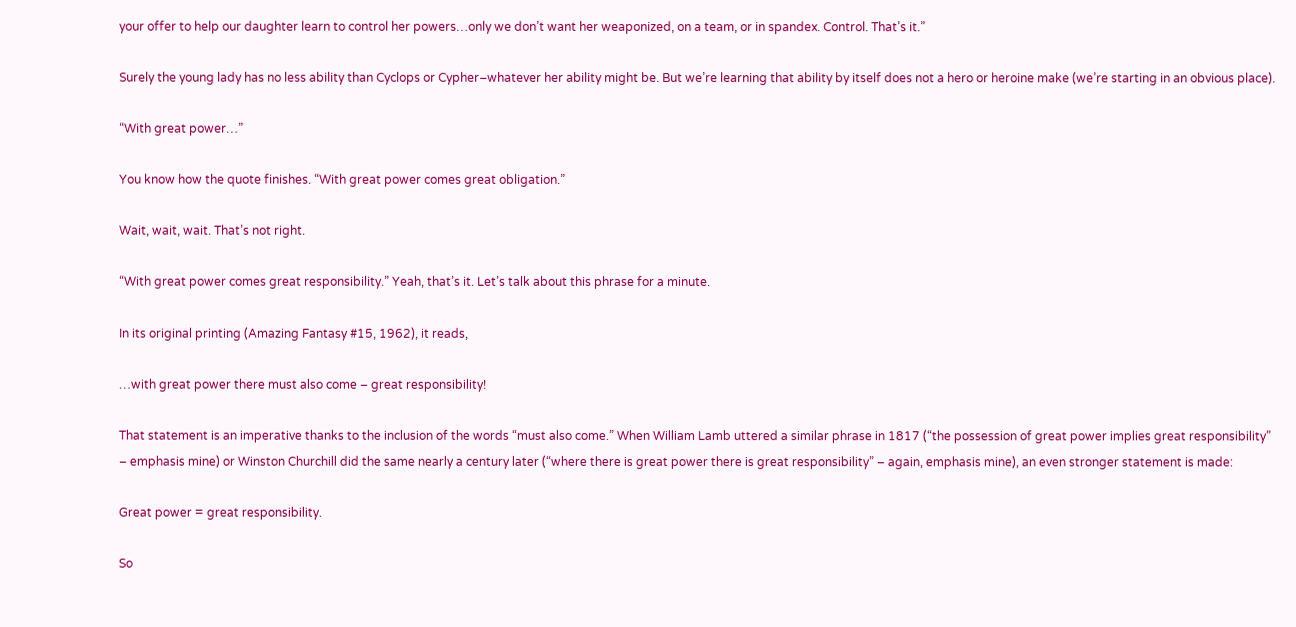your offer to help our daughter learn to control her powers…only we don’t want her weaponized, on a team, or in spandex. Control. That’s it.”

Surely the young lady has no less ability than Cyclops or Cypher–whatever her ability might be. But we’re learning that ability by itself does not a hero or heroine make (we’re starting in an obvious place).

“With great power…”

You know how the quote finishes. “With great power comes great obligation.”

Wait, wait, wait. That’s not right.

“With great power comes great responsibility.” Yeah, that’s it. Let’s talk about this phrase for a minute.

In its original printing (Amazing Fantasy #15, 1962), it reads,

…with great power there must also come – great responsibility!

That statement is an imperative thanks to the inclusion of the words “must also come.” When William Lamb uttered a similar phrase in 1817 (“the possession of great power implies great responsibility” – emphasis mine) or Winston Churchill did the same nearly a century later (“where there is great power there is great responsibility” – again, emphasis mine), an even stronger statement is made:

Great power = great responsibility.

So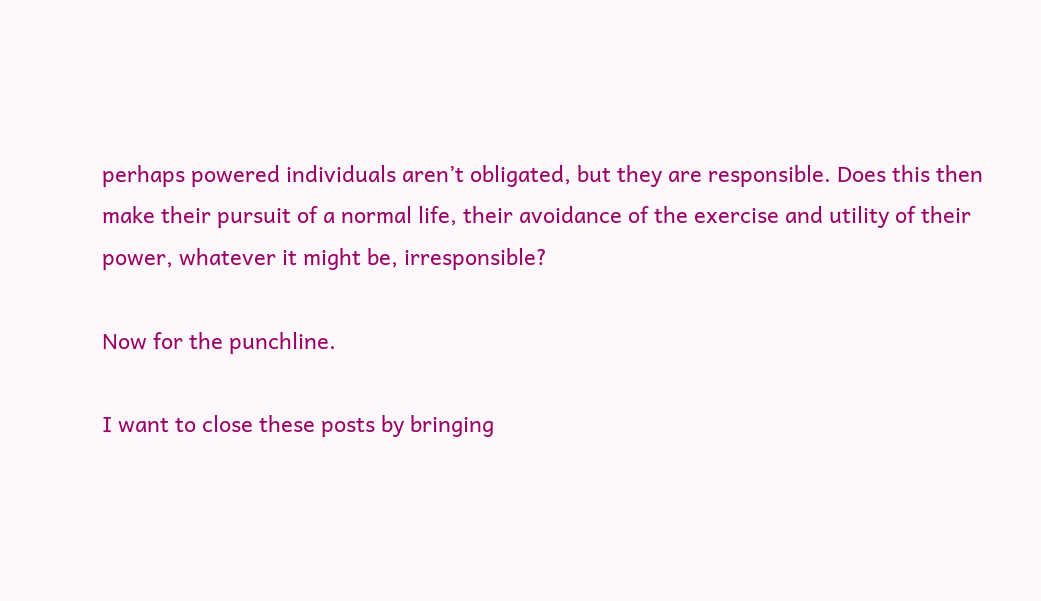perhaps powered individuals aren’t obligated, but they are responsible. Does this then make their pursuit of a normal life, their avoidance of the exercise and utility of their power, whatever it might be, irresponsible?

Now for the punchline.

I want to close these posts by bringing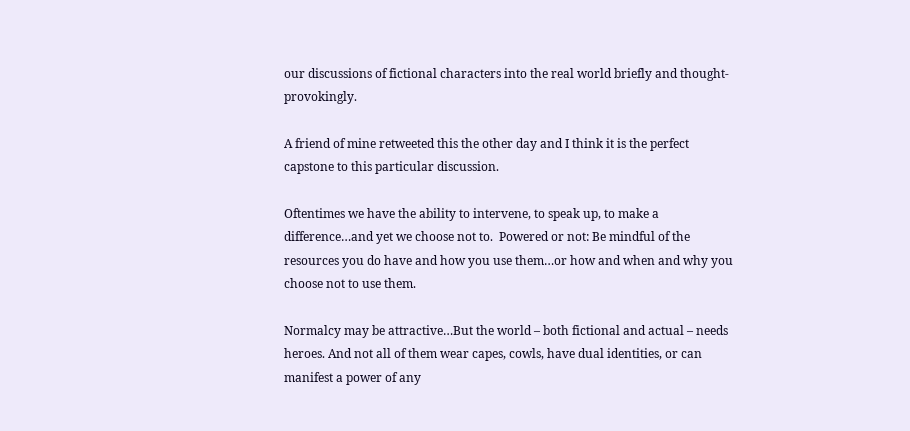our discussions of fictional characters into the real world briefly and thought-provokingly.

A friend of mine retweeted this the other day and I think it is the perfect capstone to this particular discussion.

Oftentimes we have the ability to intervene, to speak up, to make a difference…and yet we choose not to.  Powered or not: Be mindful of the resources you do have and how you use them…or how and when and why you choose not to use them.

Normalcy may be attractive…But the world – both fictional and actual – needs heroes. And not all of them wear capes, cowls, have dual identities, or can manifest a power of any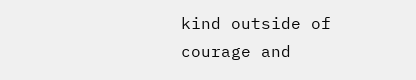kind outside of courage and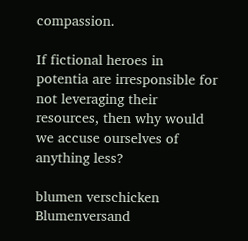compassion.

If fictional heroes in potentia are irresponsible for not leveraging their resources, then why would we accuse ourselves of anything less?

blumen verschicken Blumenversand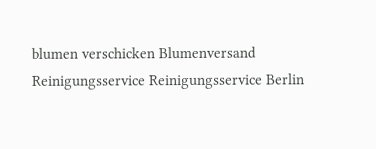blumen verschicken Blumenversand
Reinigungsservice Reinigungsservice Berlin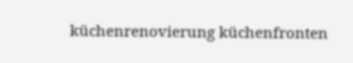küchenrenovierung küchenfronten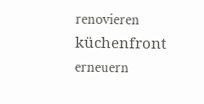renovieren küchenfront erneuern